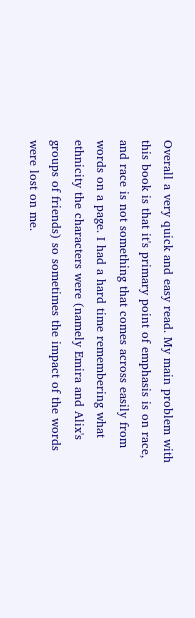Overall a very quick and easy read. My main problem with this book is that it's primary point of emphasis is on race, and race is not something that comes across easily from words on a page. I had a hard time remembering what ethnicity the characters were (namely Emira and Alix's groups of friends) so sometimes the impact of the words were lost on me.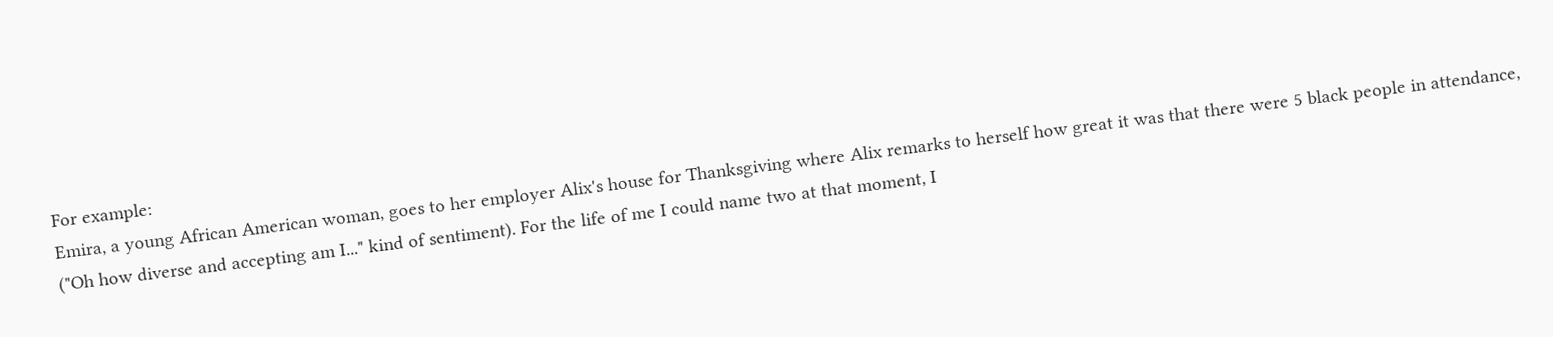For example:
Emira, a young African American woman, goes to her employer Alix's house for Thanksgiving where Alix remarks to herself how great it was that there were 5 black people in attendance, ("Oh how diverse and accepting am I..." kind of sentiment). For the life of me I could name two at that moment, I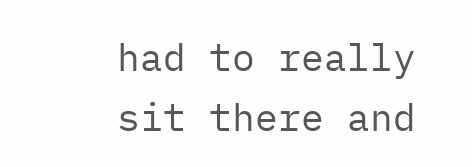had to really sit there and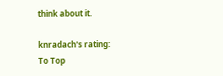think about it.

knradach's rating:
To Top